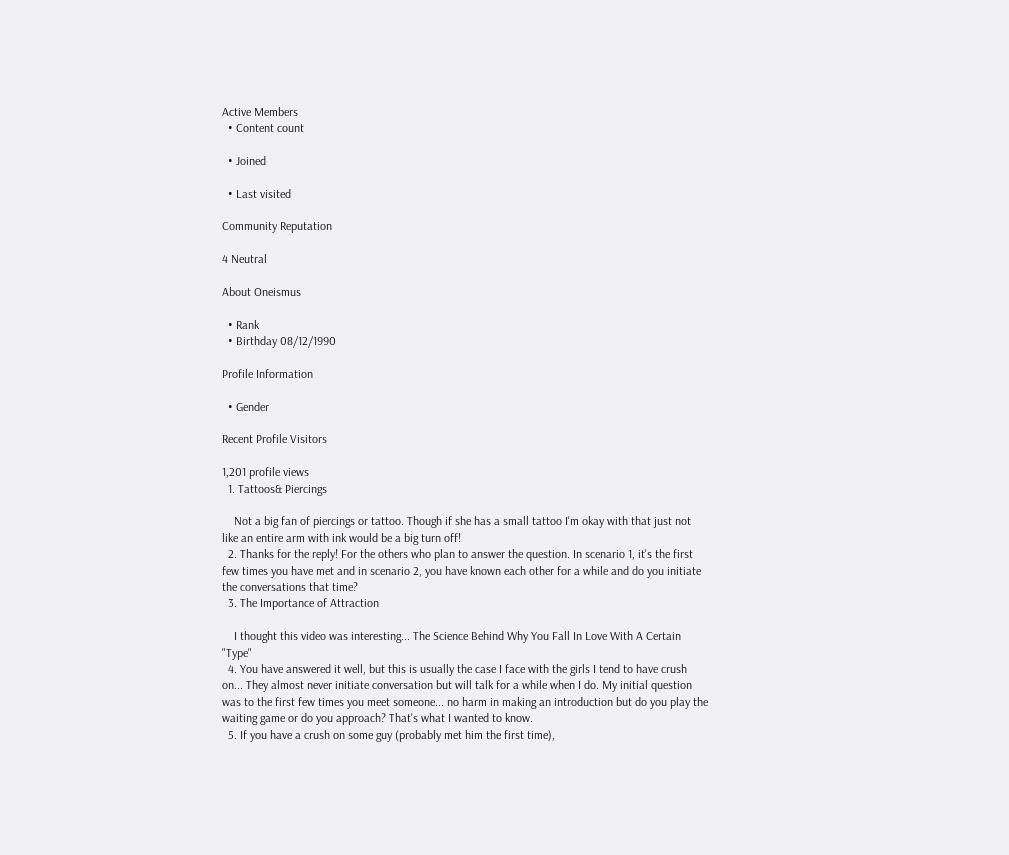Active Members
  • Content count

  • Joined

  • Last visited

Community Reputation

4 Neutral

About Oneismus

  • Rank
  • Birthday 08/12/1990

Profile Information

  • Gender

Recent Profile Visitors

1,201 profile views
  1. Tattoos& Piercings

    Not a big fan of piercings or tattoo. Though if she has a small tattoo I'm okay with that just not like an entire arm with ink would be a big turn off!
  2. Thanks for the reply! For the others who plan to answer the question. In scenario 1, it's the first few times you have met and in scenario 2, you have known each other for a while and do you initiate the conversations that time?
  3. The Importance of Attraction

    I thought this video was interesting... The Science Behind Why You Fall In Love With A Certain "Type"
  4. You have answered it well, but this is usually the case I face with the girls I tend to have crush on... They almost never initiate conversation but will talk for a while when I do. My initial question was to the first few times you meet someone... no harm in making an introduction but do you play the waiting game or do you approach? That's what I wanted to know.
  5. If you have a crush on some guy (probably met him the first time),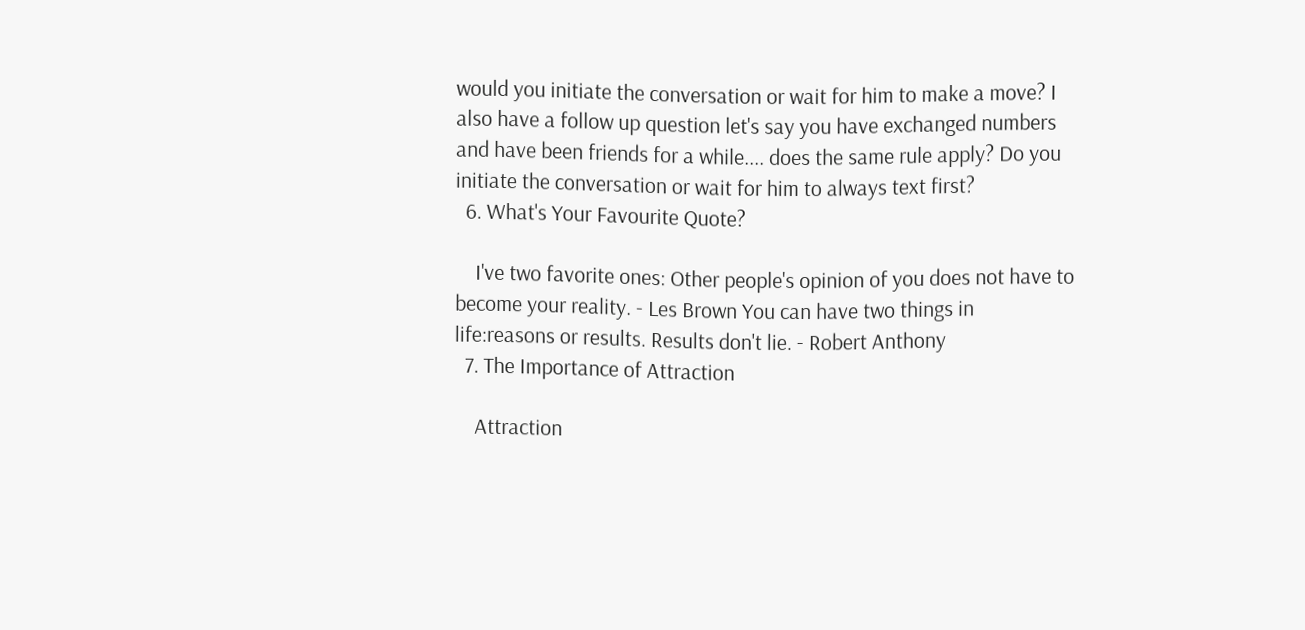would you initiate the conversation or wait for him to make a move? I also have a follow up question let's say you have exchanged numbers and have been friends for a while.... does the same rule apply? Do you initiate the conversation or wait for him to always text first?
  6. What's Your Favourite Quote?

    I've two favorite ones: Other people's opinion of you does not have to become your reality. - Les Brown You can have two things in life:reasons or results. Results don't lie. - Robert Anthony
  7. The Importance of Attraction

    Attraction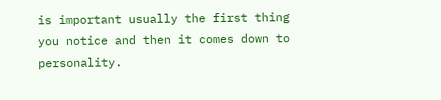is important usually the first thing you notice and then it comes down to personality.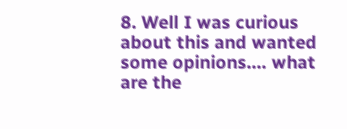8. Well I was curious about this and wanted some opinions.... what are the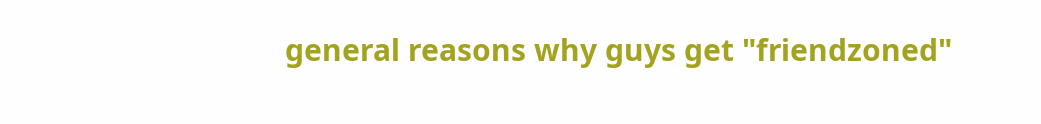general reasons why guys get "friendzoned"